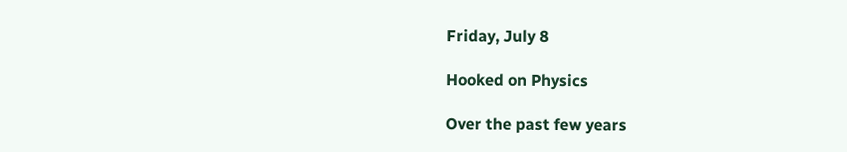Friday, July 8

Hooked on Physics

Over the past few years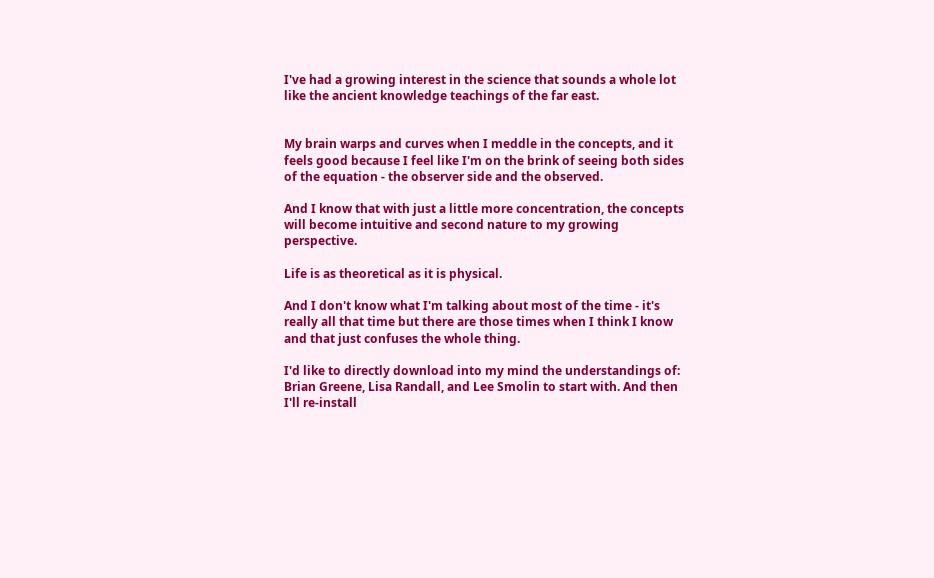I've had a growing interest in the science that sounds a whole lot like the ancient knowledge teachings of the far east.


My brain warps and curves when I meddle in the concepts, and it feels good because I feel like I'm on the brink of seeing both sides of the equation - the observer side and the observed.

And I know that with just a little more concentration, the concepts will become intuitive and second nature to my growing perspective.

Life is as theoretical as it is physical.

And I don't know what I'm talking about most of the time - it's really all that time but there are those times when I think I know and that just confuses the whole thing.

I'd like to directly download into my mind the understandings of: Brian Greene, Lisa Randall, and Lee Smolin to start with. And then I'll re-install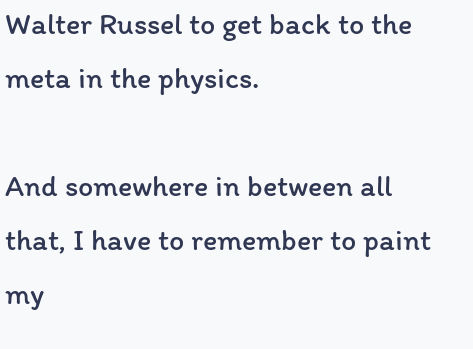Walter Russel to get back to the meta in the physics.

And somewhere in between all that, I have to remember to paint my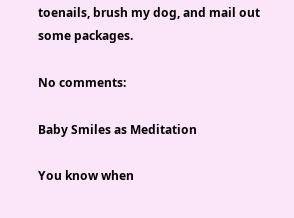toenails, brush my dog, and mail out some packages.

No comments:

Baby Smiles as Meditation

You know when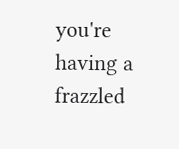you're having a frazzled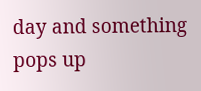day and something pops up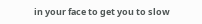in your face to get you to slow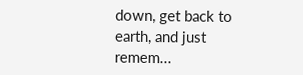down, get back to earth, and just remem...